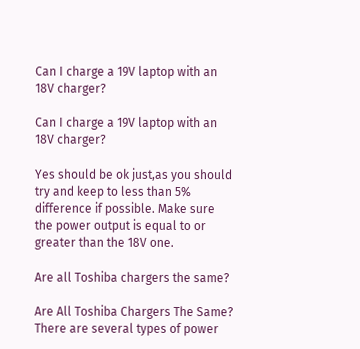Can I charge a 19V laptop with an 18V charger?

Can I charge a 19V laptop with an 18V charger?

Yes should be ok just,as you should try and keep to less than 5% difference if possible. Make sure the power output is equal to or greater than the 18V one.

Are all Toshiba chargers the same?

Are All Toshiba Chargers The Same? There are several types of power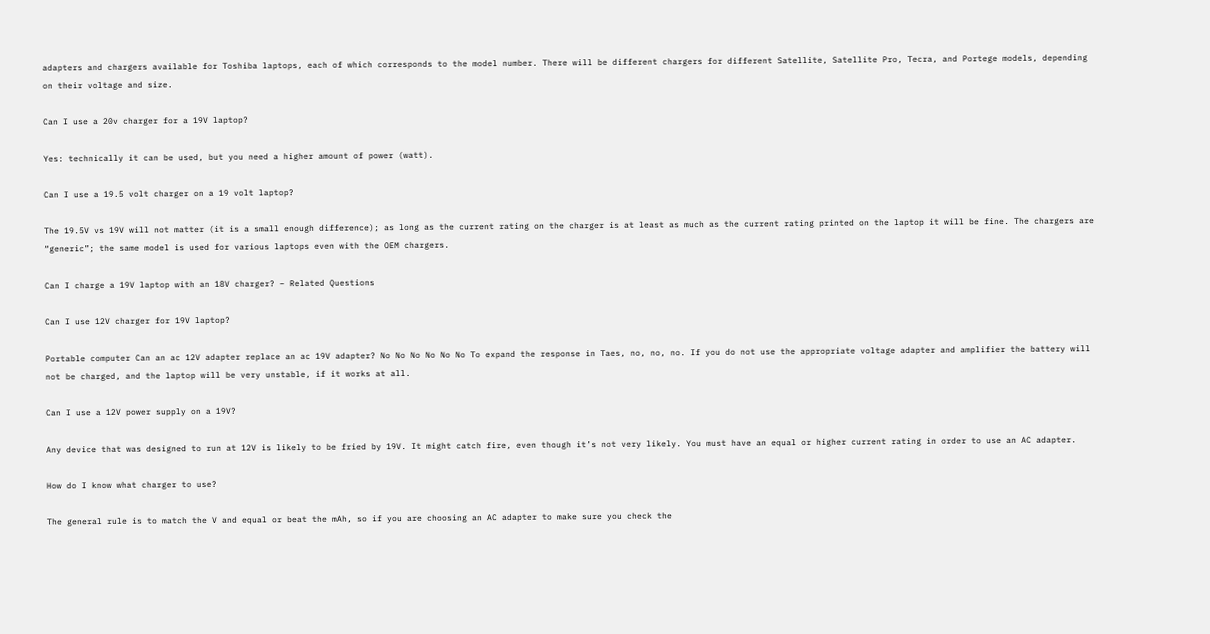adapters and chargers available for Toshiba laptops, each of which corresponds to the model number. There will be different chargers for different Satellite, Satellite Pro, Tecra, and Portege models, depending on their voltage and size.

Can I use a 20v charger for a 19V laptop?

Yes: technically it can be used, but you need a higher amount of power (watt).

Can I use a 19.5 volt charger on a 19 volt laptop?

The 19.5V vs 19V will not matter (it is a small enough difference); as long as the current rating on the charger is at least as much as the current rating printed on the laptop it will be fine. The chargers are “generic”; the same model is used for various laptops even with the OEM chargers.

Can I charge a 19V laptop with an 18V charger? – Related Questions

Can I use 12V charger for 19V laptop?

Portable computer Can an ac 12V adapter replace an ac 19V adapter? No No No No No No To expand the response in Taes, no, no, no. If you do not use the appropriate voltage adapter and amplifier the battery will not be charged, and the laptop will be very unstable, if it works at all.

Can I use a 12V power supply on a 19V?

Any device that was designed to run at 12V is likely to be fried by 19V. It might catch fire, even though it’s not very likely. You must have an equal or higher current rating in order to use an AC adapter.

How do I know what charger to use?

The general rule is to match the V and equal or beat the mAh, so if you are choosing an AC adapter to make sure you check the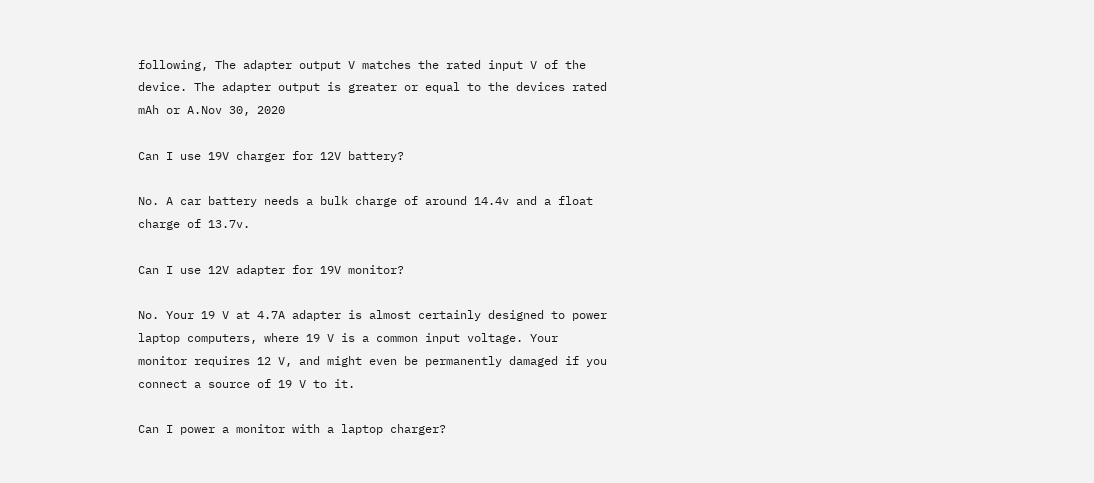following, The adapter output V matches the rated input V of the device. The adapter output is greater or equal to the devices rated mAh or A.Nov 30, 2020

Can I use 19V charger for 12V battery?

No. A car battery needs a bulk charge of around 14.4v and a float charge of 13.7v.

Can I use 12V adapter for 19V monitor?

No. Your 19 V at 4.7A adapter is almost certainly designed to power laptop computers, where 19 V is a common input voltage. Your monitor requires 12 V, and might even be permanently damaged if you connect a source of 19 V to it.

Can I power a monitor with a laptop charger?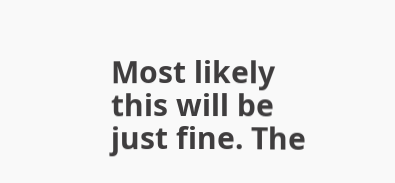Most likely this will be just fine. The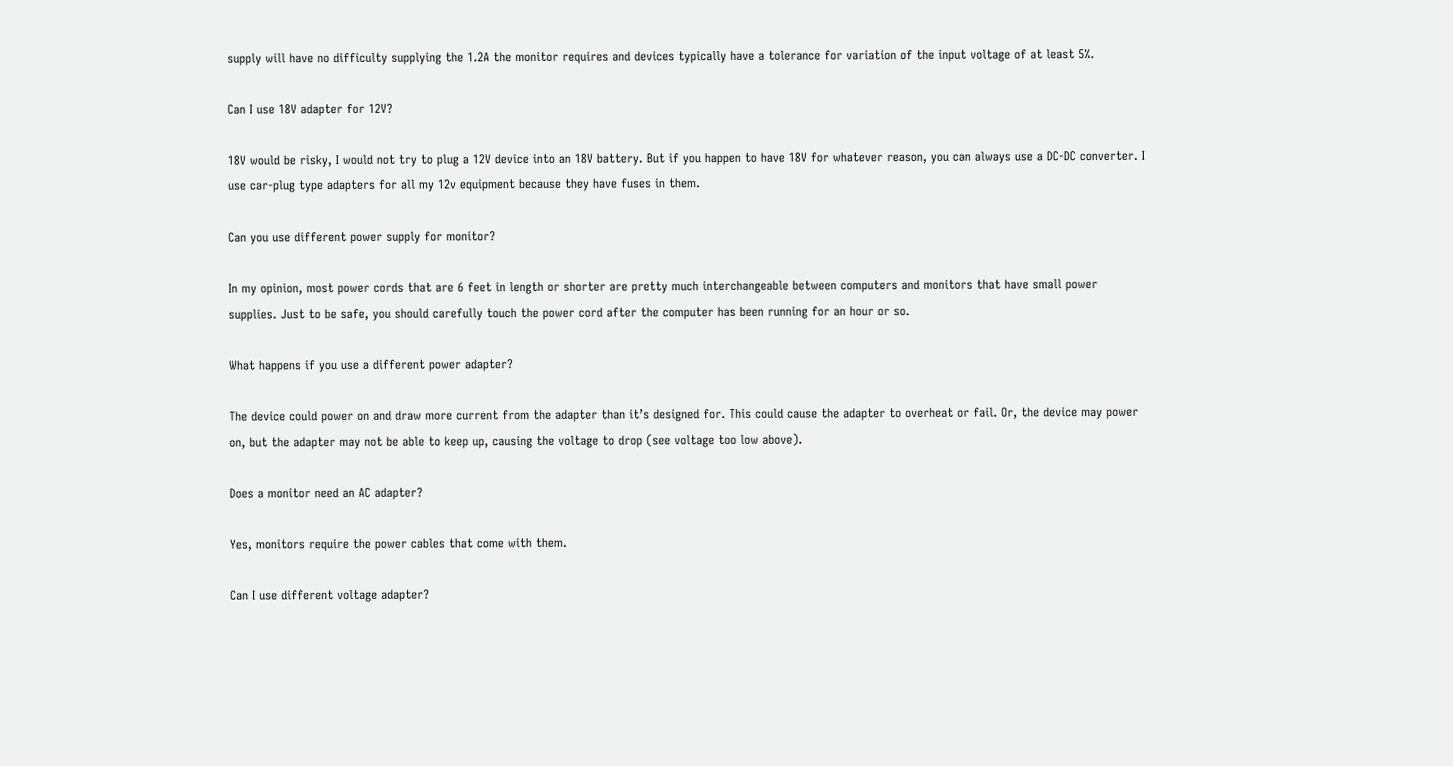supply will have no difficulty supplying the 1.2A the monitor requires and devices typically have a tolerance for variation of the input voltage of at least 5%.

Can I use 18V adapter for 12V?

18V would be risky, I would not try to plug a 12V device into an 18V battery. But if you happen to have 18V for whatever reason, you can always use a DC-DC converter. I use car-plug type adapters for all my 12v equipment because they have fuses in them.

Can you use different power supply for monitor?

In my opinion, most power cords that are 6 feet in length or shorter are pretty much interchangeable between computers and monitors that have small power supplies. Just to be safe, you should carefully touch the power cord after the computer has been running for an hour or so.

What happens if you use a different power adapter?

The device could power on and draw more current from the adapter than it’s designed for. This could cause the adapter to overheat or fail. Or, the device may power on, but the adapter may not be able to keep up, causing the voltage to drop (see voltage too low above).

Does a monitor need an AC adapter?

Yes, monitors require the power cables that come with them.

Can I use different voltage adapter?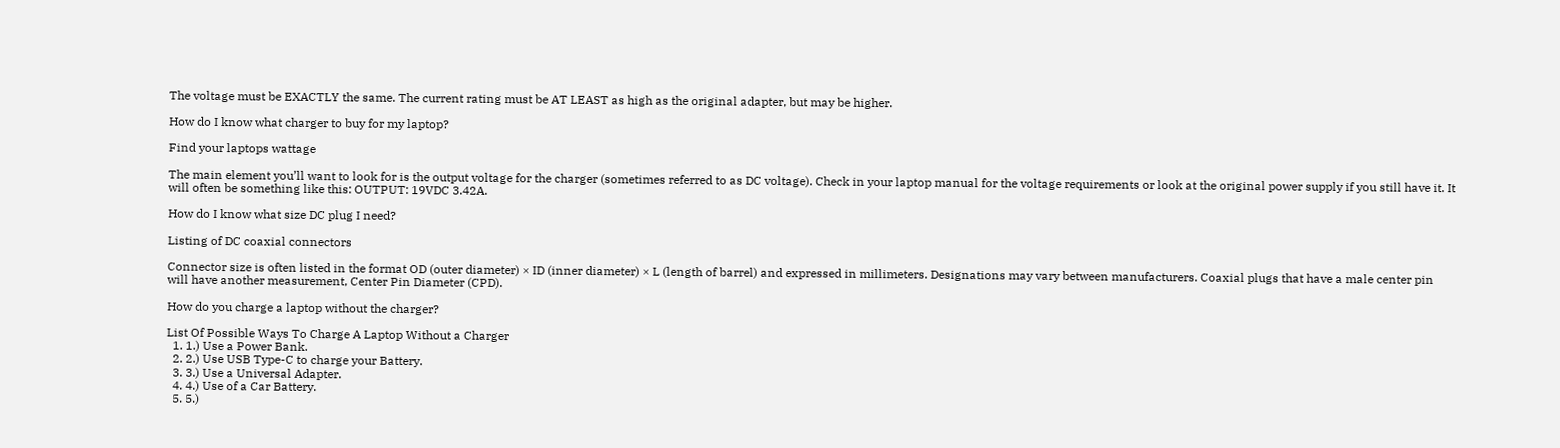The voltage must be EXACTLY the same. The current rating must be AT LEAST as high as the original adapter, but may be higher.

How do I know what charger to buy for my laptop?

Find your laptops wattage

The main element you’ll want to look for is the output voltage for the charger (sometimes referred to as DC voltage). Check in your laptop manual for the voltage requirements or look at the original power supply if you still have it. It will often be something like this: OUTPUT: 19VDC 3.42A.

How do I know what size DC plug I need?

Listing of DC coaxial connectors

Connector size is often listed in the format OD (outer diameter) × ID (inner diameter) × L (length of barrel) and expressed in millimeters. Designations may vary between manufacturers. Coaxial plugs that have a male center pin will have another measurement, Center Pin Diameter (CPD).

How do you charge a laptop without the charger?

List Of Possible Ways To Charge A Laptop Without a Charger
  1. 1.) Use a Power Bank.
  2. 2.) Use USB Type-C to charge your Battery.
  3. 3.) Use a Universal Adapter.
  4. 4.) Use of a Car Battery.
  5. 5.)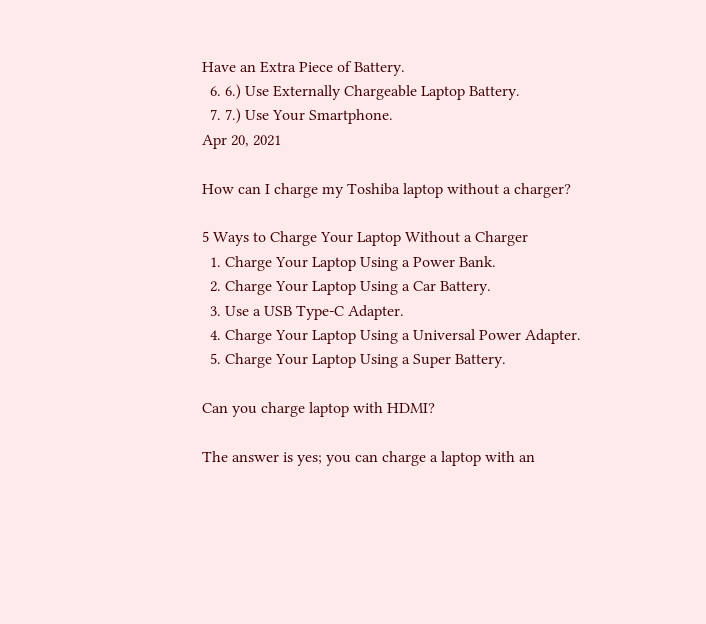Have an Extra Piece of Battery.
  6. 6.) Use Externally Chargeable Laptop Battery.
  7. 7.) Use Your Smartphone.
Apr 20, 2021

How can I charge my Toshiba laptop without a charger?

5 Ways to Charge Your Laptop Without a Charger
  1. Charge Your Laptop Using a Power Bank.
  2. Charge Your Laptop Using a Car Battery.
  3. Use a USB Type-C Adapter.
  4. Charge Your Laptop Using a Universal Power Adapter.
  5. Charge Your Laptop Using a Super Battery.

Can you charge laptop with HDMI?

The answer is yes; you can charge a laptop with an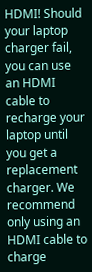HDMI! Should your laptop charger fail, you can use an HDMI cable to recharge your laptop until you get a replacement charger. We recommend only using an HDMI cable to charge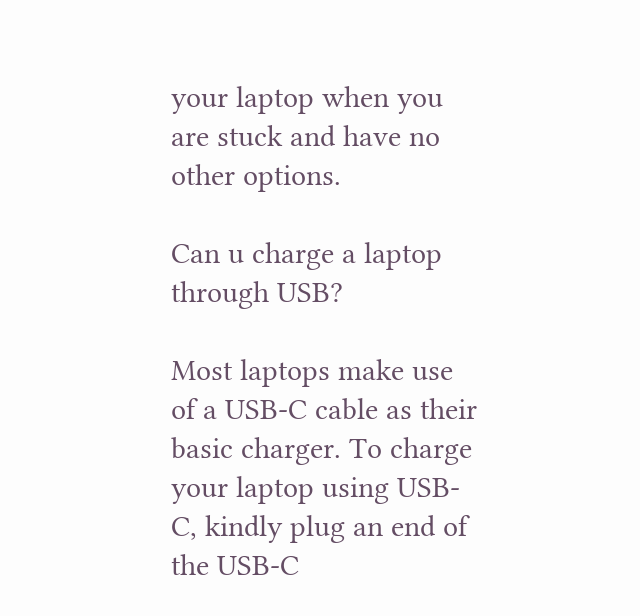your laptop when you are stuck and have no other options.

Can u charge a laptop through USB?

Most laptops make use of a USB-C cable as their basic charger. To charge your laptop using USB-C, kindly plug an end of the USB-C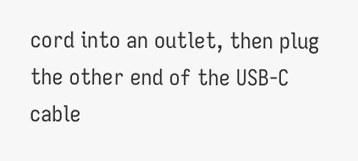cord into an outlet, then plug the other end of the USB-C cable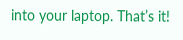into your laptop. That’s it!